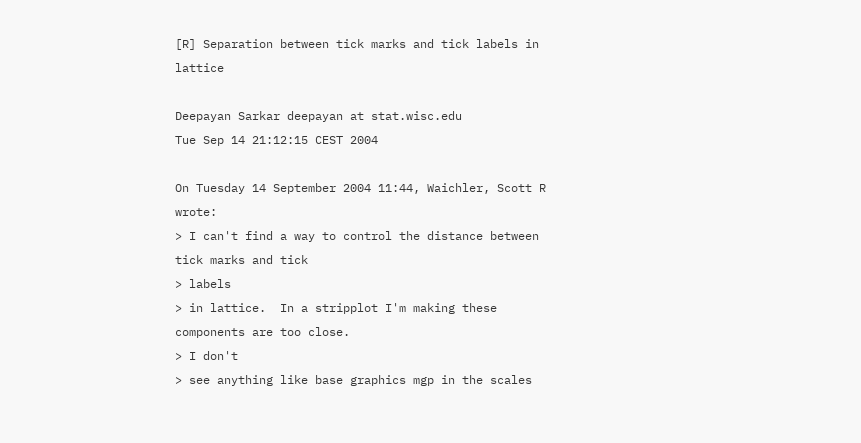[R] Separation between tick marks and tick labels in lattice

Deepayan Sarkar deepayan at stat.wisc.edu
Tue Sep 14 21:12:15 CEST 2004

On Tuesday 14 September 2004 11:44, Waichler, Scott R wrote:
> I can't find a way to control the distance between tick marks and tick
> labels
> in lattice.  In a stripplot I'm making these components are too close.
> I don't
> see anything like base graphics mgp in the scales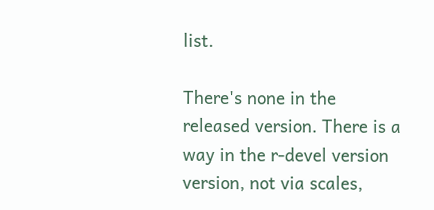list.

There's none in the released version. There is a way in the r-devel version
version, not via scales,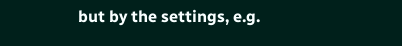but by the settings, e.g.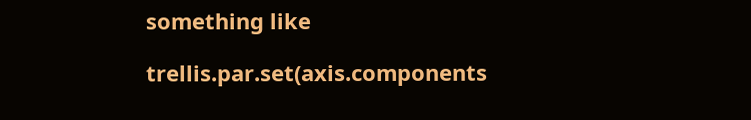something like

trellis.par.set(axis.components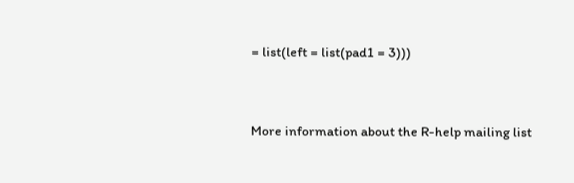= list(left = list(pad1 = 3)))


More information about the R-help mailing list